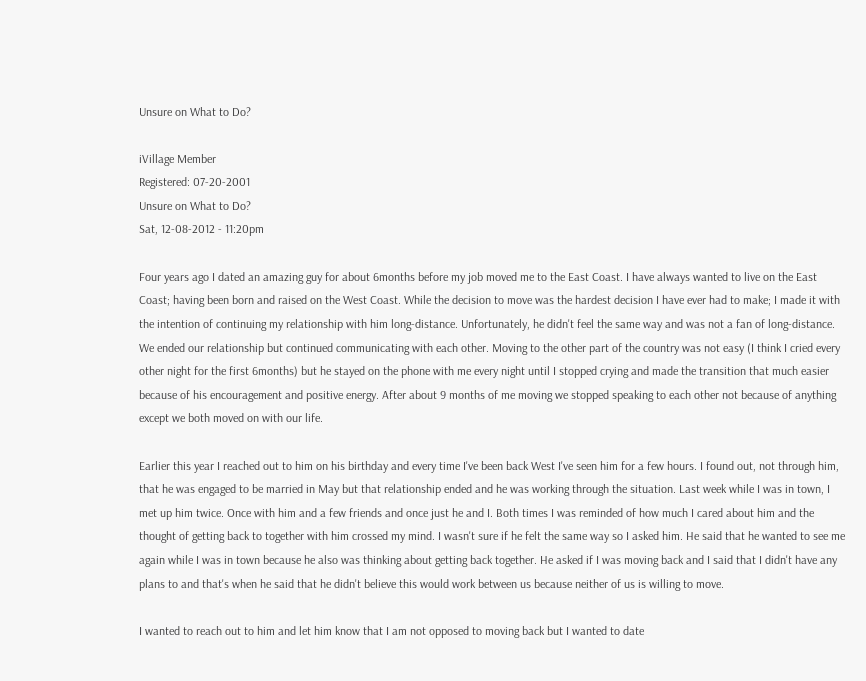Unsure on What to Do?

iVillage Member
Registered: 07-20-2001
Unsure on What to Do?
Sat, 12-08-2012 - 11:20pm

Four years ago I dated an amazing guy for about 6months before my job moved me to the East Coast. I have always wanted to live on the East Coast; having been born and raised on the West Coast. While the decision to move was the hardest decision I have ever had to make; I made it with the intention of continuing my relationship with him long-distance. Unfortunately, he didn't feel the same way and was not a fan of long-distance. We ended our relationship but continued communicating with each other. Moving to the other part of the country was not easy (I think I cried every other night for the first 6months) but he stayed on the phone with me every night until I stopped crying and made the transition that much easier because of his encouragement and positive energy. After about 9 months of me moving we stopped speaking to each other not because of anything except we both moved on with our life.

Earlier this year I reached out to him on his birthday and every time I've been back West I've seen him for a few hours. I found out, not through him, that he was engaged to be married in May but that relationship ended and he was working through the situation. Last week while I was in town, I met up him twice. Once with him and a few friends and once just he and I. Both times I was reminded of how much I cared about him and the thought of getting back to together with him crossed my mind. I wasn't sure if he felt the same way so I asked him. He said that he wanted to see me again while I was in town because he also was thinking about getting back together. He asked if I was moving back and I said that I didn't have any plans to and that's when he said that he didn't believe this would work between us because neither of us is willing to move.

I wanted to reach out to him and let him know that I am not opposed to moving back but I wanted to date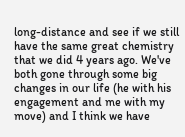long-distance and see if we still have the same great chemistry that we did 4 years ago. We've both gone through some big changes in our life (he with his engagement and me with my move) and I think we have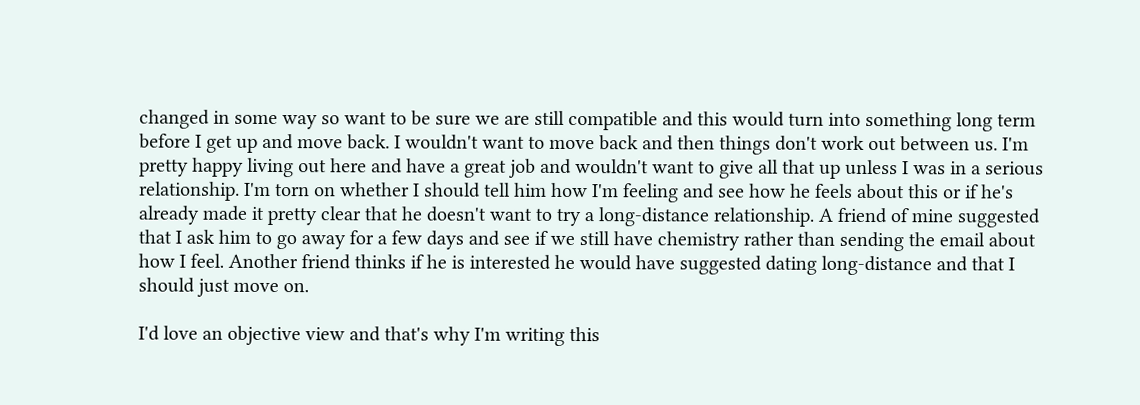changed in some way so want to be sure we are still compatible and this would turn into something long term before I get up and move back. I wouldn't want to move back and then things don't work out between us. I'm pretty happy living out here and have a great job and wouldn't want to give all that up unless I was in a serious relationship. I'm torn on whether I should tell him how I'm feeling and see how he feels about this or if he's already made it pretty clear that he doesn't want to try a long-distance relationship. A friend of mine suggested that I ask him to go away for a few days and see if we still have chemistry rather than sending the email about how I feel. Another friend thinks if he is interested he would have suggested dating long-distance and that I should just move on.

I'd love an objective view and that's why I'm writing this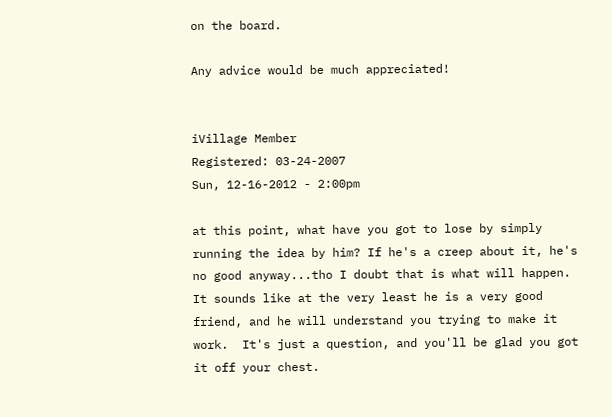on the board.

Any advice would be much appreciated!


iVillage Member
Registered: 03-24-2007
Sun, 12-16-2012 - 2:00pm

at this point, what have you got to lose by simply running the idea by him? If he's a creep about it, he's no good anyway...tho I doubt that is what will happen.  It sounds like at the very least he is a very good friend, and he will understand you trying to make it work.  It's just a question, and you'll be glad you got it off your chest.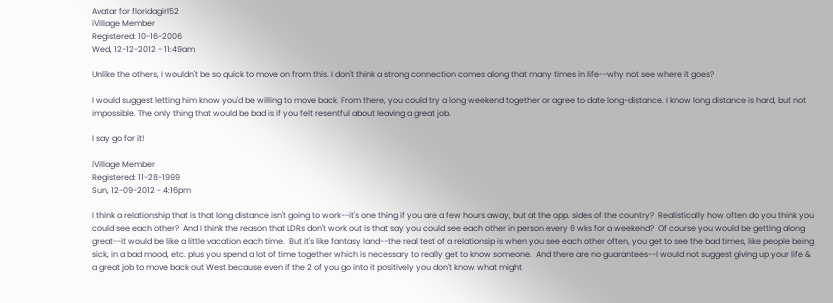Avatar for floridagirl52
iVillage Member
Registered: 10-16-2006
Wed, 12-12-2012 - 11:49am

Unlike the others, I wouldn't be so quick to move on from this. I don't think a strong connection comes along that many times in life--why not see where it goes?

I would suggest letting him know you'd be willing to move back. From there, you could try a long weekend together or agree to date long-distance. I know long distance is hard, but not impossible. The only thing that would be bad is if you felt resentful about leaving a great job.

I say go for it!

iVillage Member
Registered: 11-28-1999
Sun, 12-09-2012 - 4:16pm

I think a relationship that is that long distance isn't going to work--it's one thing if you are a few hours away, but at the opp. sides of the country?  Realistically how often do you think you could see each other?  And I think the reason that LDRs don't work out is that say you could see each other in person every 6 wks for a weekend?  Of course you would be getting along great--it would be like a little vacation each time.  But it's like fantasy land--the real test of a relationsip is when you see each other often, you get to see the bad times, like people being sick, in a bad mood, etc. plus you spend a lot of time together which is necessary to really get to know someone.  And there are no guarantees--I would not suggest giving up your life & a great job to move back out West because even if the 2 of you go into it positively you don't know what might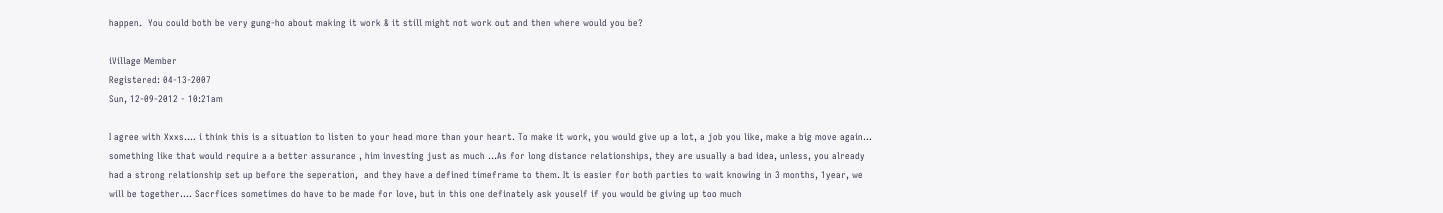happen.  You could both be very gung-ho about making it work & it still might not work out and then where would you be?

iVillage Member
Registered: 04-13-2007
Sun, 12-09-2012 - 10:21am

I agree with Xxxs.... i think this is a situation to listen to your head more than your heart. To make it work, you would give up a lot, a job you like, make a big move again... something like that would require a a better assurance , him investing just as much ...As for long distance relationships, they are usually a bad idea, unless, you already had a strong relationship set up before the seperation,  and they have a defined timeframe to them. It is easier for both parties to wait knowing in 3 months, 1year, we will be together.... Sacrfices sometimes do have to be made for love, but in this one definately ask youself if you would be giving up too much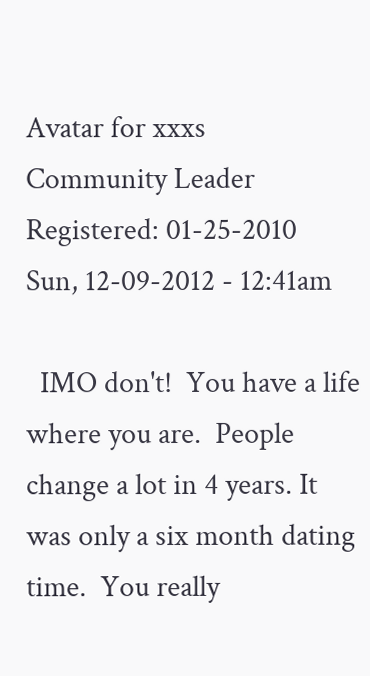Avatar for xxxs
Community Leader
Registered: 01-25-2010
Sun, 12-09-2012 - 12:41am

  IMO don't!  You have a life where you are.  People change a lot in 4 years. It was only a six month dating time.  You really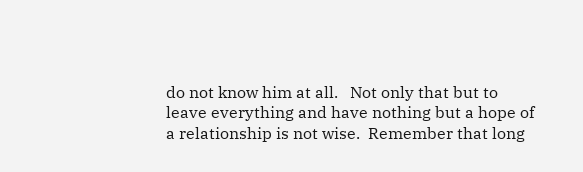do not know him at all.   Not only that but to leave everything and have nothing but a hope of a relationship is not wise.  Remember that long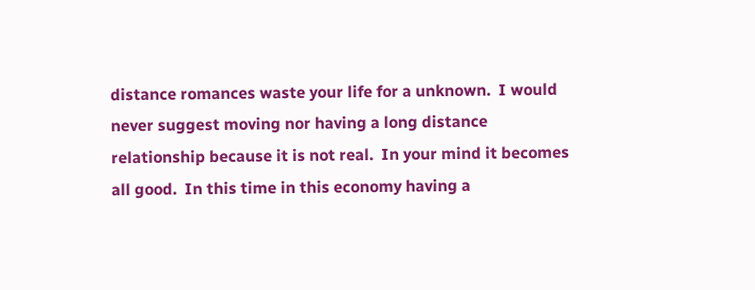distance romances waste your life for a unknown.  I would never suggest moving nor having a long distance relationship because it is not real.  In your mind it becomes all good.  In this time in this economy having a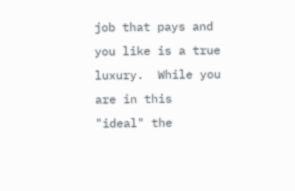job that pays and you like is a true luxury.  While you are in this "ideal" the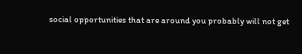social opportunities that are around you probably will not get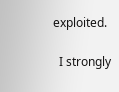exploited.

  I strongly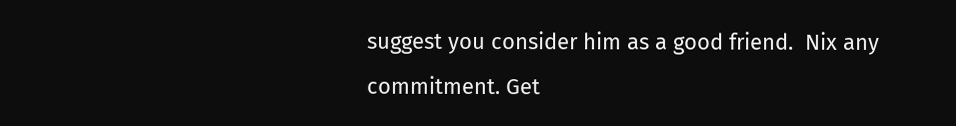suggest you consider him as a good friend.  Nix any commitment. Get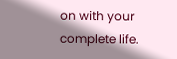on with your complete life.